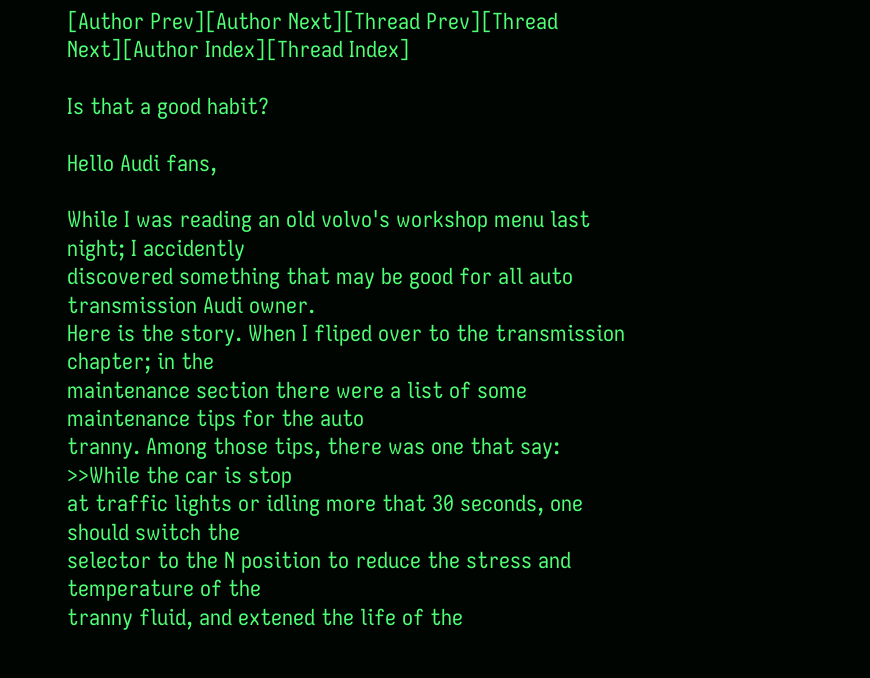[Author Prev][Author Next][Thread Prev][Thread Next][Author Index][Thread Index]

Is that a good habit?

Hello Audi fans,

While I was reading an old volvo's workshop menu last night; I accidently
discovered something that may be good for all auto transmission Audi owner.
Here is the story. When I fliped over to the transmission chapter; in the
maintenance section there were a list of some maintenance tips for the auto
tranny. Among those tips, there was one that say: >>While the car is stop
at traffic lights or idling more that 30 seconds, one should switch the
selector to the N position to reduce the stress and temperature of the
tranny fluid, and extened the life of the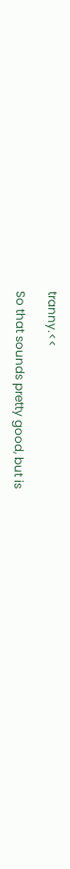tranny.<<

So that sounds pretty good, but is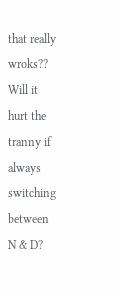that really wroks?? Will it hurt the
tranny if always switching between N & D?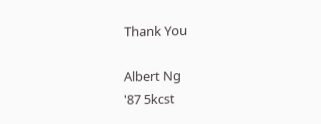Thank You

Albert Ng
'87 5kcst